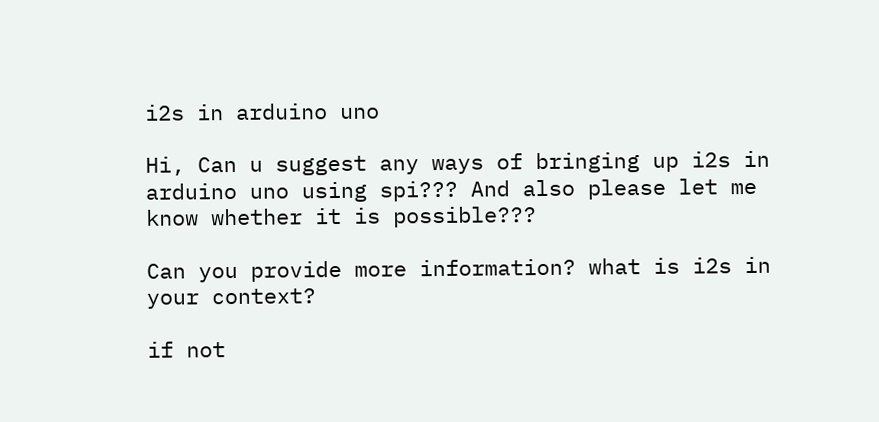i2s in arduino uno

Hi, Can u suggest any ways of bringing up i2s in arduino uno using spi??? And also please let me know whether it is possible???

Can you provide more information? what is i2s in your context?

if not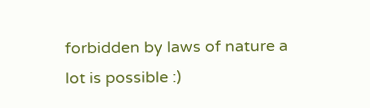forbidden by laws of nature a lot is possible :)